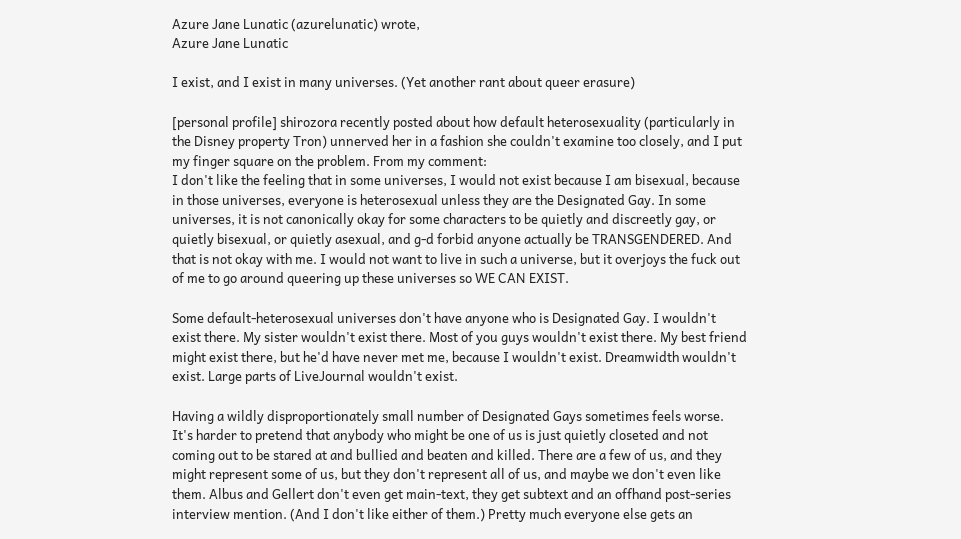Azure Jane Lunatic (azurelunatic) wrote,
Azure Jane Lunatic

I exist, and I exist in many universes. (Yet another rant about queer erasure)

[personal profile] shirozora recently posted about how default heterosexuality (particularly in the Disney property Tron) unnerved her in a fashion she couldn't examine too closely, and I put my finger square on the problem. From my comment:
I don't like the feeling that in some universes, I would not exist because I am bisexual, because in those universes, everyone is heterosexual unless they are the Designated Gay. In some universes, it is not canonically okay for some characters to be quietly and discreetly gay, or quietly bisexual, or quietly asexual, and g-d forbid anyone actually be TRANSGENDERED. And that is not okay with me. I would not want to live in such a universe, but it overjoys the fuck out of me to go around queering up these universes so WE CAN EXIST.

Some default-heterosexual universes don't have anyone who is Designated Gay. I wouldn't exist there. My sister wouldn't exist there. Most of you guys wouldn't exist there. My best friend might exist there, but he'd have never met me, because I wouldn't exist. Dreamwidth wouldn't exist. Large parts of LiveJournal wouldn't exist.

Having a wildly disproportionately small number of Designated Gays sometimes feels worse. It's harder to pretend that anybody who might be one of us is just quietly closeted and not coming out to be stared at and bullied and beaten and killed. There are a few of us, and they might represent some of us, but they don't represent all of us, and maybe we don't even like them. Albus and Gellert don't even get main-text, they get subtext and an offhand post-series interview mention. (And I don't like either of them.) Pretty much everyone else gets an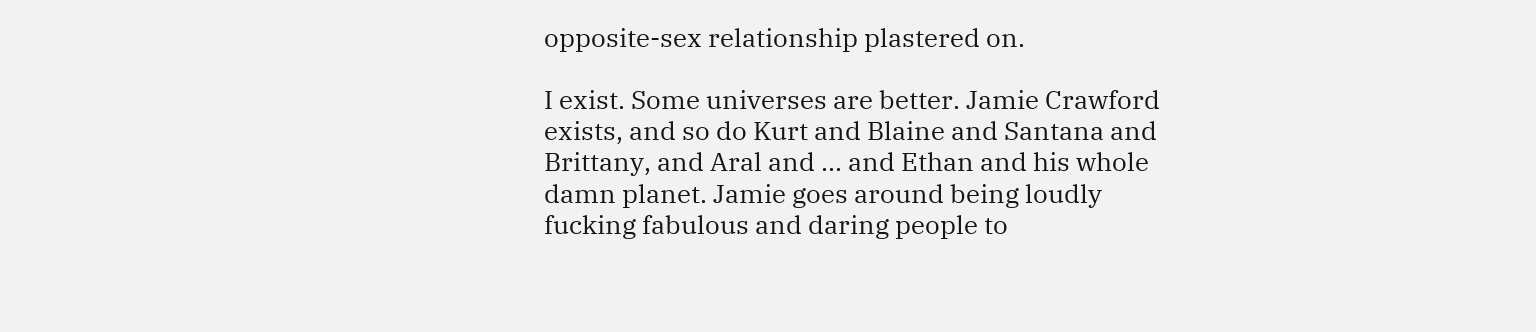opposite-sex relationship plastered on.

I exist. Some universes are better. Jamie Crawford exists, and so do Kurt and Blaine and Santana and Brittany, and Aral and ... and Ethan and his whole damn planet. Jamie goes around being loudly fucking fabulous and daring people to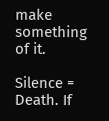make something of it.

Silence = Death. If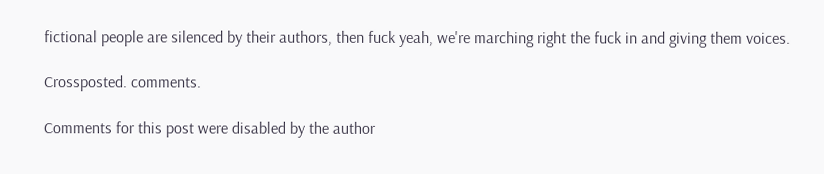fictional people are silenced by their authors, then fuck yeah, we're marching right the fuck in and giving them voices.

Crossposted. comments.

Comments for this post were disabled by the author